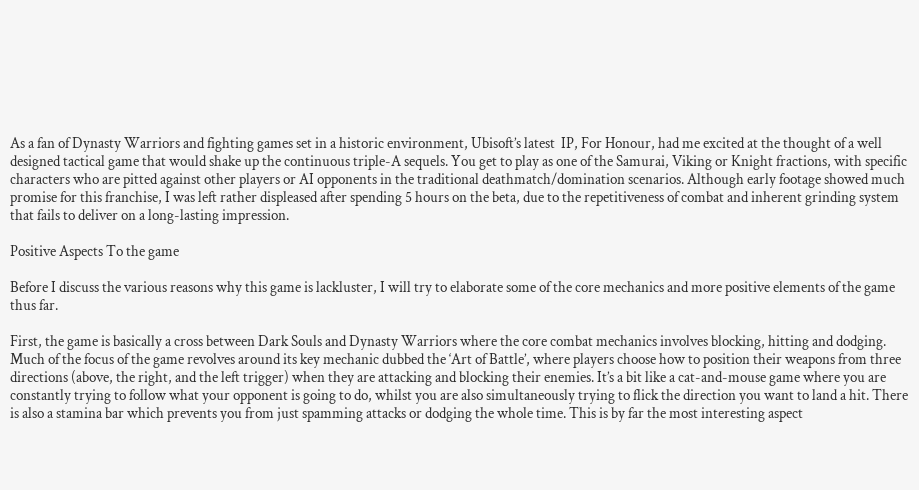As a fan of Dynasty Warriors and fighting games set in a historic environment, Ubisoft’s latest  IP, For Honour, had me excited at the thought of a well designed tactical game that would shake up the continuous triple-A sequels. You get to play as one of the Samurai, Viking or Knight fractions, with specific characters who are pitted against other players or AI opponents in the traditional deathmatch/domination scenarios. Although early footage showed much promise for this franchise, I was left rather displeased after spending 5 hours on the beta, due to the repetitiveness of combat and inherent grinding system that fails to deliver on a long-lasting impression.

Positive Aspects To the game

Before I discuss the various reasons why this game is lackluster, I will try to elaborate some of the core mechanics and more positive elements of the game thus far.

First, the game is basically a cross between Dark Souls and Dynasty Warriors where the core combat mechanics involves blocking, hitting and dodging. Much of the focus of the game revolves around its key mechanic dubbed the ‘Art of Battle’, where players choose how to position their weapons from three directions (above, the right, and the left trigger) when they are attacking and blocking their enemies. It’s a bit like a cat-and-mouse game where you are constantly trying to follow what your opponent is going to do, whilst you are also simultaneously trying to flick the direction you want to land a hit. There is also a stamina bar which prevents you from just spamming attacks or dodging the whole time. This is by far the most interesting aspect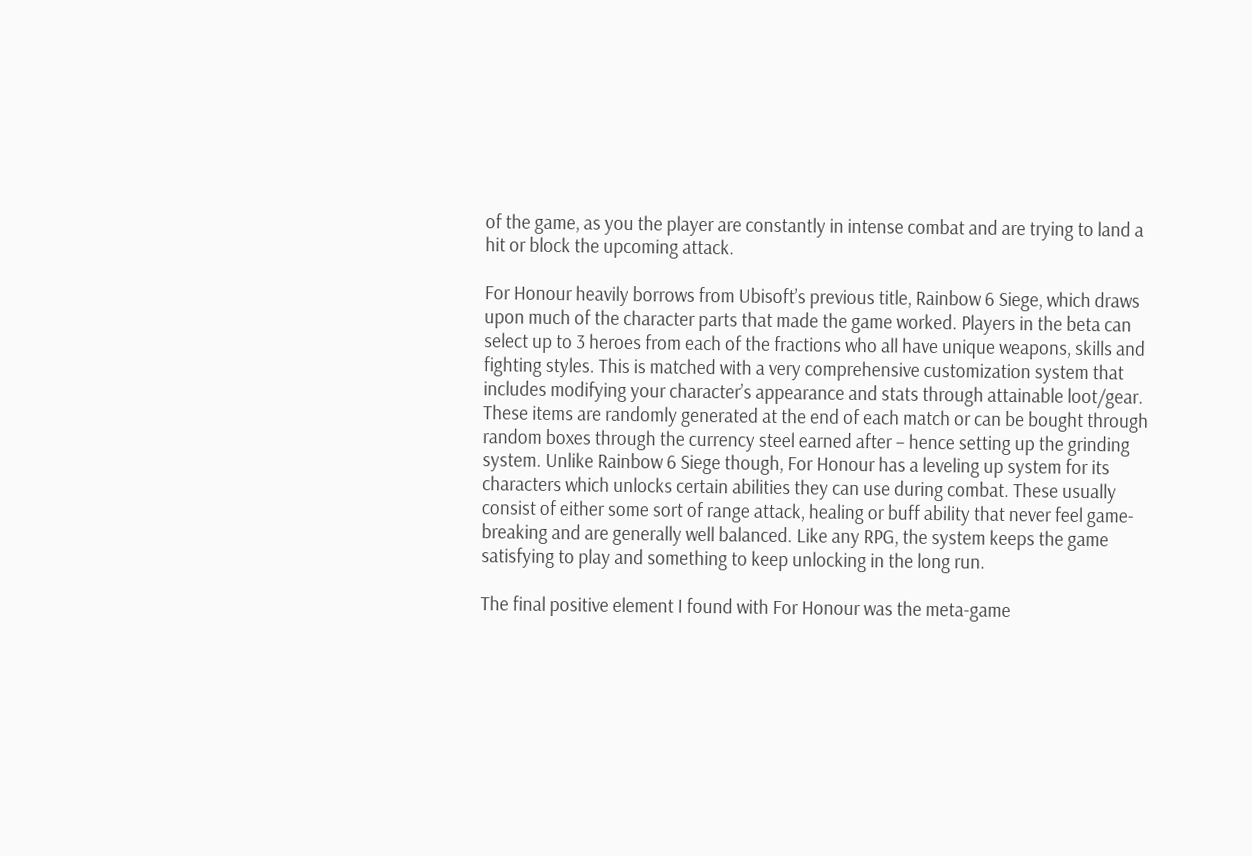of the game, as you the player are constantly in intense combat and are trying to land a hit or block the upcoming attack.

For Honour heavily borrows from Ubisoft’s previous title, Rainbow 6 Siege, which draws upon much of the character parts that made the game worked. Players in the beta can select up to 3 heroes from each of the fractions who all have unique weapons, skills and fighting styles. This is matched with a very comprehensive customization system that includes modifying your character’s appearance and stats through attainable loot/gear. These items are randomly generated at the end of each match or can be bought through random boxes through the currency steel earned after – hence setting up the grinding system. Unlike Rainbow 6 Siege though, For Honour has a leveling up system for its characters which unlocks certain abilities they can use during combat. These usually consist of either some sort of range attack, healing or buff ability that never feel game-breaking and are generally well balanced. Like any RPG, the system keeps the game satisfying to play and something to keep unlocking in the long run.

The final positive element I found with For Honour was the meta-game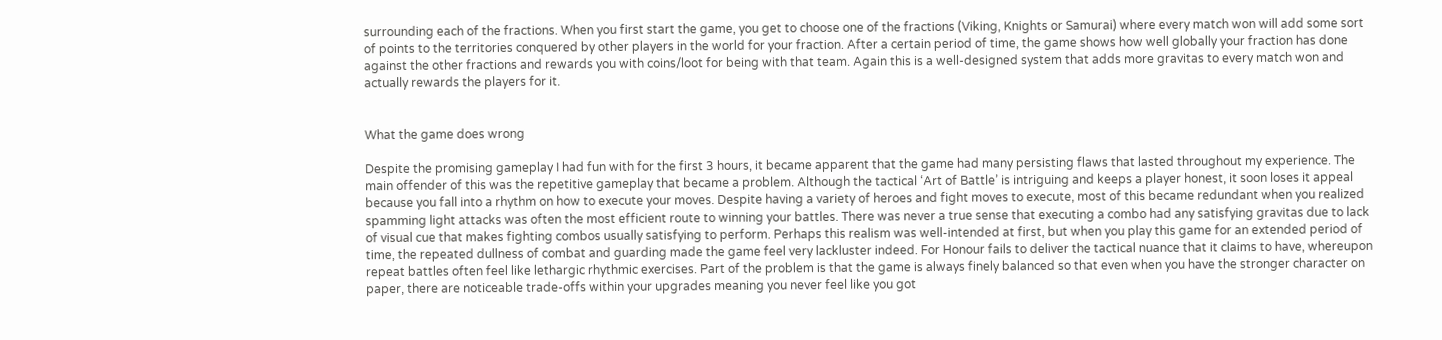surrounding each of the fractions. When you first start the game, you get to choose one of the fractions (Viking, Knights or Samurai) where every match won will add some sort of points to the territories conquered by other players in the world for your fraction. After a certain period of time, the game shows how well globally your fraction has done against the other fractions and rewards you with coins/loot for being with that team. Again this is a well-designed system that adds more gravitas to every match won and actually rewards the players for it.


What the game does wrong

Despite the promising gameplay I had fun with for the first 3 hours, it became apparent that the game had many persisting flaws that lasted throughout my experience. The main offender of this was the repetitive gameplay that became a problem. Although the tactical ‘Art of Battle’ is intriguing and keeps a player honest, it soon loses it appeal because you fall into a rhythm on how to execute your moves. Despite having a variety of heroes and fight moves to execute, most of this became redundant when you realized spamming light attacks was often the most efficient route to winning your battles. There was never a true sense that executing a combo had any satisfying gravitas due to lack of visual cue that makes fighting combos usually satisfying to perform. Perhaps this realism was well-intended at first, but when you play this game for an extended period of time, the repeated dullness of combat and guarding made the game feel very lackluster indeed. For Honour fails to deliver the tactical nuance that it claims to have, whereupon repeat battles often feel like lethargic rhythmic exercises. Part of the problem is that the game is always finely balanced so that even when you have the stronger character on paper, there are noticeable trade-offs within your upgrades meaning you never feel like you got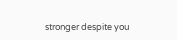stronger despite you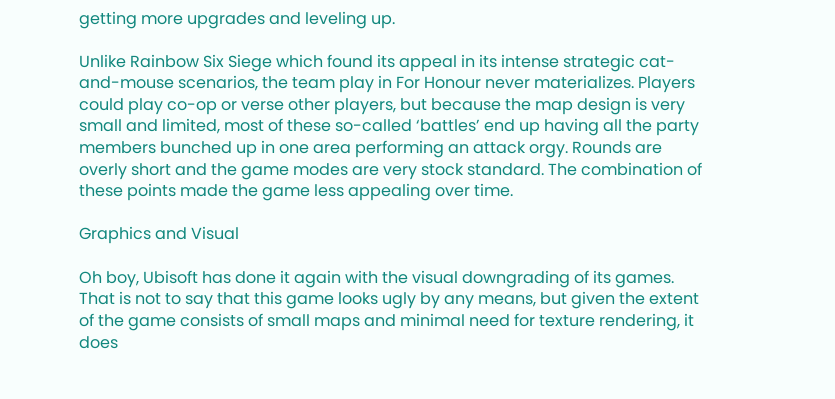getting more upgrades and leveling up.

Unlike Rainbow Six Siege which found its appeal in its intense strategic cat-and-mouse scenarios, the team play in For Honour never materializes. Players could play co-op or verse other players, but because the map design is very small and limited, most of these so-called ‘battles’ end up having all the party members bunched up in one area performing an attack orgy. Rounds are overly short and the game modes are very stock standard. The combination of these points made the game less appealing over time.

Graphics and Visual

Oh boy, Ubisoft has done it again with the visual downgrading of its games. That is not to say that this game looks ugly by any means, but given the extent of the game consists of small maps and minimal need for texture rendering, it does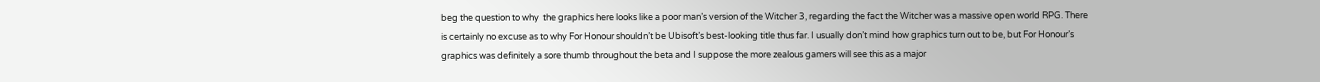beg the question to why  the graphics here looks like a poor man’s version of the Witcher 3, regarding the fact the Witcher was a massive open world RPG. There is certainly no excuse as to why For Honour shouldn’t be Ubisoft’s best-looking title thus far. I usually don’t mind how graphics turn out to be, but For Honour’s graphics was definitely a sore thumb throughout the beta and I suppose the more zealous gamers will see this as a major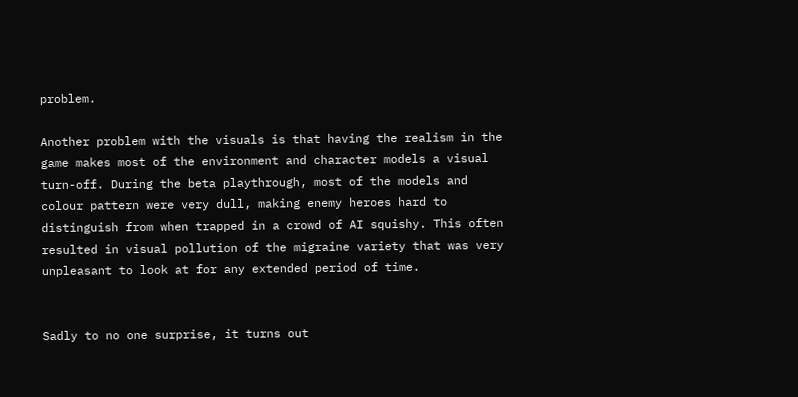problem.

Another problem with the visuals is that having the realism in the game makes most of the environment and character models a visual turn-off. During the beta playthrough, most of the models and colour pattern were very dull, making enemy heroes hard to distinguish from when trapped in a crowd of AI squishy. This often resulted in visual pollution of the migraine variety that was very unpleasant to look at for any extended period of time.


Sadly to no one surprise, it turns out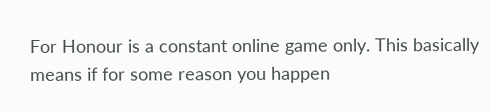For Honour is a constant online game only. This basically means if for some reason you happen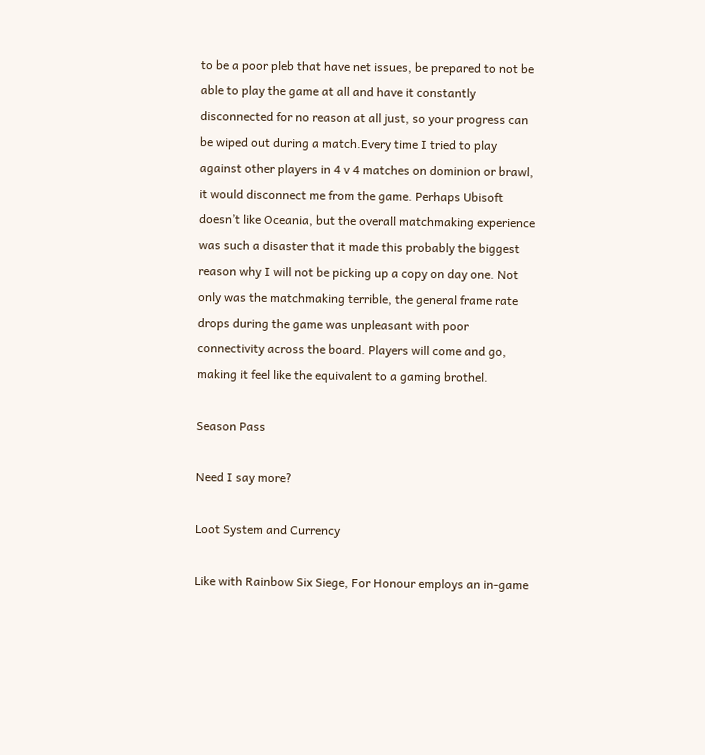to be a poor pleb that have net issues, be prepared to not be able to play the game at all and have it constantly disconnected for no reason at all just, so your progress can be wiped out during a match.Every time I tried to play against other players in 4 v 4 matches on dominion or brawl, it would disconnect me from the game. Perhaps Ubisoft doesn’t like Oceania, but the overall matchmaking experience was such a disaster that it made this probably the biggest reason why I will not be picking up a copy on day one. Not only was the matchmaking terrible, the general frame rate drops during the game was unpleasant with poor connectivity across the board. Players will come and go, making it feel like the equivalent to a gaming brothel.

Season Pass

Need I say more?

Loot System and Currency

Like with Rainbow Six Siege, For Honour employs an in-game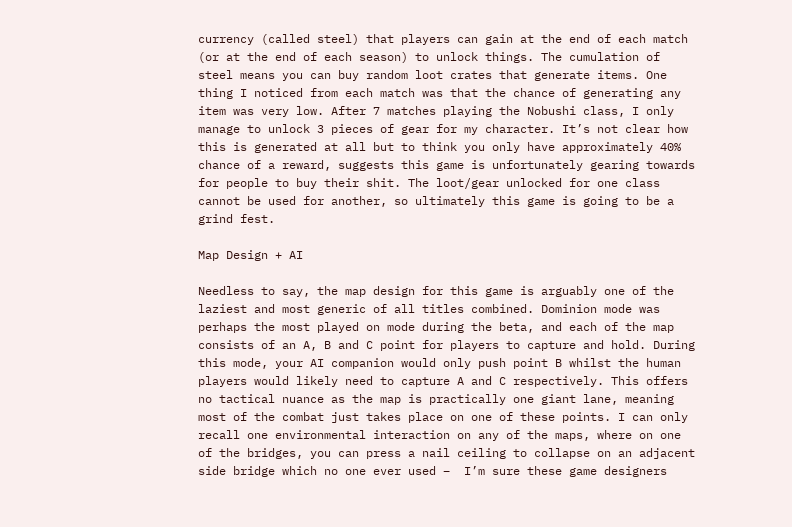currency (called steel) that players can gain at the end of each match (or at the end of each season) to unlock things. The cumulation of steel means you can buy random loot crates that generate items. One thing I noticed from each match was that the chance of generating any item was very low. After 7 matches playing the Nobushi class, I only manage to unlock 3 pieces of gear for my character. It’s not clear how this is generated at all but to think you only have approximately 40% chance of a reward, suggests this game is unfortunately gearing towards for people to buy their shit. The loot/gear unlocked for one class cannot be used for another, so ultimately this game is going to be a grind fest.

Map Design + AI

Needless to say, the map design for this game is arguably one of the laziest and most generic of all titles combined. Dominion mode was perhaps the most played on mode during the beta, and each of the map consists of an A, B and C point for players to capture and hold. During this mode, your AI companion would only push point B whilst the human players would likely need to capture A and C respectively. This offers no tactical nuance as the map is practically one giant lane, meaning most of the combat just takes place on one of these points. I can only recall one environmental interaction on any of the maps, where on one of the bridges, you can press a nail ceiling to collapse on an adjacent side bridge which no one ever used –  I’m sure these game designers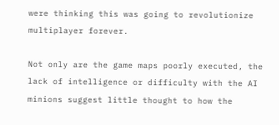were thinking this was going to revolutionize multiplayer forever.

Not only are the game maps poorly executed, the lack of intelligence or difficulty with the AI minions suggest little thought to how the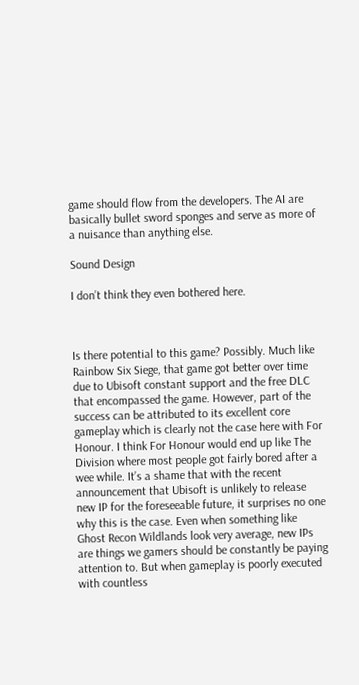game should flow from the developers. The AI are basically bullet sword sponges and serve as more of a nuisance than anything else.

Sound Design

I don’t think they even bothered here.



Is there potential to this game? Possibly. Much like Rainbow Six Siege, that game got better over time due to Ubisoft constant support and the free DLC that encompassed the game. However, part of the success can be attributed to its excellent core gameplay which is clearly not the case here with For Honour. I think For Honour would end up like The Division where most people got fairly bored after a wee while. It’s a shame that with the recent announcement that Ubisoft is unlikely to release new IP for the foreseeable future, it surprises no one why this is the case. Even when something like Ghost Recon Wildlands look very average, new IPs are things we gamers should be constantly be paying attention to. But when gameplay is poorly executed with countless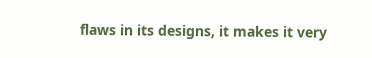flaws in its designs, it makes it very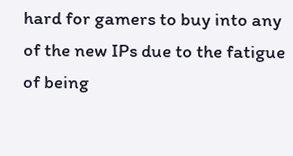hard for gamers to buy into any of the new IPs due to the fatigue of being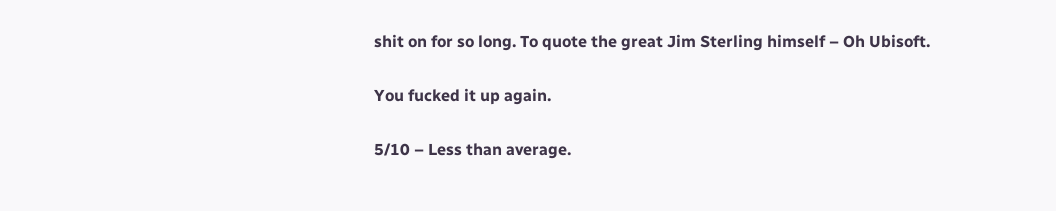shit on for so long. To quote the great Jim Sterling himself – Oh Ubisoft.

You fucked it up again.

5/10 – Less than average.